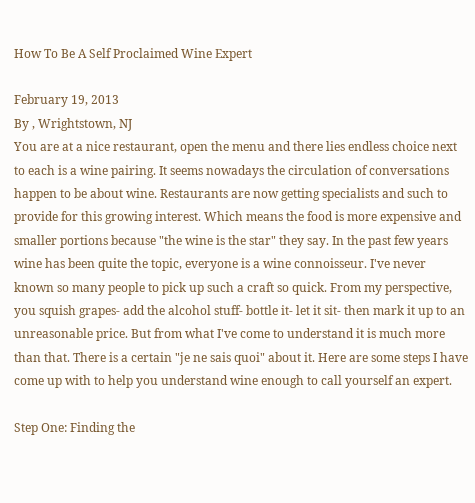How To Be A Self Proclaimed Wine Expert

February 19, 2013
By , Wrightstown, NJ
You are at a nice restaurant, open the menu and there lies endless choice next to each is a wine pairing. It seems nowadays the circulation of conversations happen to be about wine. Restaurants are now getting specialists and such to provide for this growing interest. Which means the food is more expensive and smaller portions because "the wine is the star" they say. In the past few years wine has been quite the topic, everyone is a wine connoisseur. I've never known so many people to pick up such a craft so quick. From my perspective, you squish grapes- add the alcohol stuff- bottle it- let it sit- then mark it up to an unreasonable price. But from what I've come to understand it is much more than that. There is a certain "je ne sais quoi" about it. Here are some steps I have come up with to help you understand wine enough to call yourself an expert.

Step One: Finding the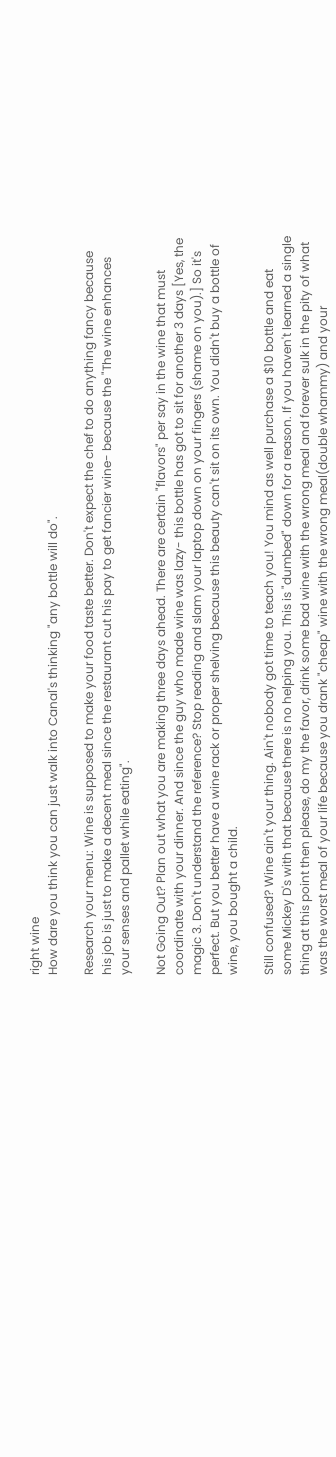right wine
How dare you think you can just walk into Canal's thinking "any bottle will do".

Research your menu: Wine is supposed to make your food taste better. Don't expect the chef to do anything fancy because his job is just to make a decent meal since the restaurant cut his pay to get fancier wine- because the "The wine enhances your senses and pallet while eating".

Not Going Out? Plan out what you are making three days ahead. There are certain "flavors" per say in the wine that must coordinate with your dinner. And since the guy who made wine was lazy- this bottle has got to sit for another 3 days [Yes, the magic 3. Don't understand the reference? Stop reading and slam your laptop down on your fingers (shame on you).] So it's perfect. But you better have a wine rack or proper shelving because this beauty can't sit on its own. You didn't buy a bottle of wine, you bought a child.

Still confused? Wine ain't your thing. Ain't nobody got time to teach you! You mind as well purchase a $10 bottle and eat some Mickey D's with that because there is no helping you. This is "dumbed" down for a reason. If you haven't learned a single thing at this point then please, do my the favor, drink some bad wine with the wrong meal and forever sulk in the pity of what was the worst meal of your life because you drank "cheap" wine with the wrong meal(double whammy) and your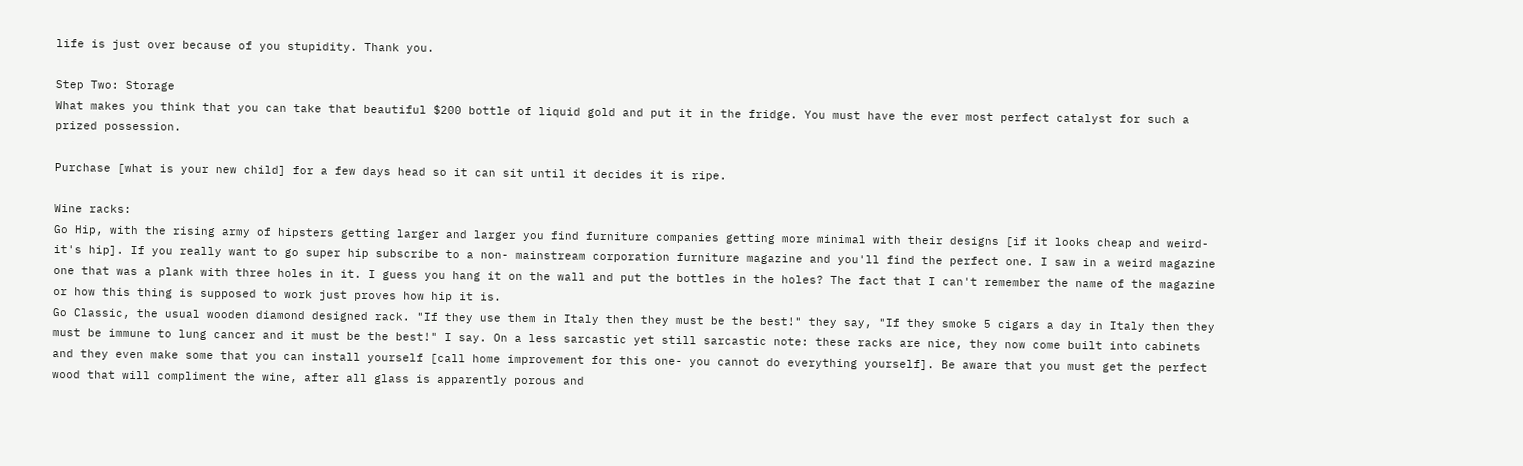life is just over because of you stupidity. Thank you.

Step Two: Storage
What makes you think that you can take that beautiful $200 bottle of liquid gold and put it in the fridge. You must have the ever most perfect catalyst for such a prized possession.

Purchase [what is your new child] for a few days head so it can sit until it decides it is ripe.

Wine racks:
Go Hip, with the rising army of hipsters getting larger and larger you find furniture companies getting more minimal with their designs [if it looks cheap and weird- it's hip]. If you really want to go super hip subscribe to a non- mainstream corporation furniture magazine and you'll find the perfect one. I saw in a weird magazine one that was a plank with three holes in it. I guess you hang it on the wall and put the bottles in the holes? The fact that I can't remember the name of the magazine or how this thing is supposed to work just proves how hip it is.
Go Classic, the usual wooden diamond designed rack. "If they use them in Italy then they must be the best!" they say, "If they smoke 5 cigars a day in Italy then they must be immune to lung cancer and it must be the best!" I say. On a less sarcastic yet still sarcastic note: these racks are nice, they now come built into cabinets and they even make some that you can install yourself [call home improvement for this one- you cannot do everything yourself]. Be aware that you must get the perfect wood that will compliment the wine, after all glass is apparently porous and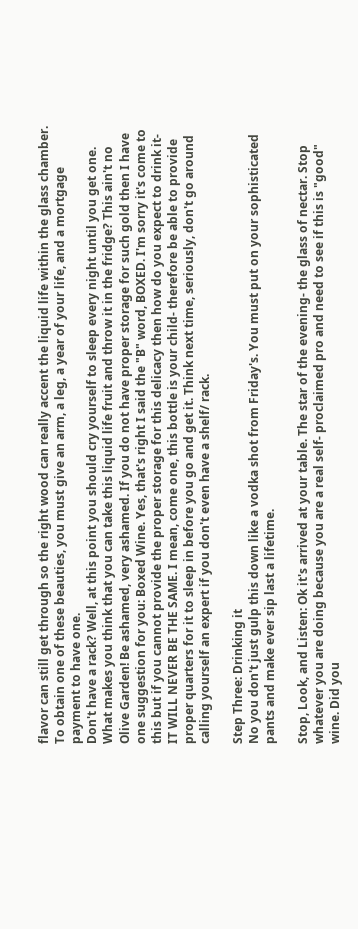flavor can still get through so the right wood can really accent the liquid life within the glass chamber. To obtain one of these beauties, you must give an arm, a leg, a year of your life, and a mortgage payment to have one.
Don't have a rack? Well, at this point you should cry yourself to sleep every night until you get one. What makes you think that you can take this liquid life fruit and throw it in the fridge? This ain't no Olive Garden! Be ashamed, very ashamed. If you do not have proper storage for such gold then I have one suggestion for you: Boxed Wine. Yes, that's right I said the "B" word, BOXED. I'm sorry it's come to this but if you cannot provide the proper storage for this delicacy then how do you expect to drink it- IT WILL NEVER BE THE SAME. I mean, come one, this bottle is your child- therefore be able to provide proper quarters for it to sleep in before you go and get it. Think next time, seriously, don't go around calling yourself an expert if you don't even have a shelf/ rack.

Step Three: Drinking it
No you don't just gulp this down like a vodka shot from Friday's. You must put on your sophisticated pants and make ever sip last a lifetime.

Stop, Look, and Listen: Ok it's arrived at your table. The star of the evening- the glass of nectar. Stop whatever you are doing because you are a real self- proclaimed pro and need to see if this is "good" wine. Did you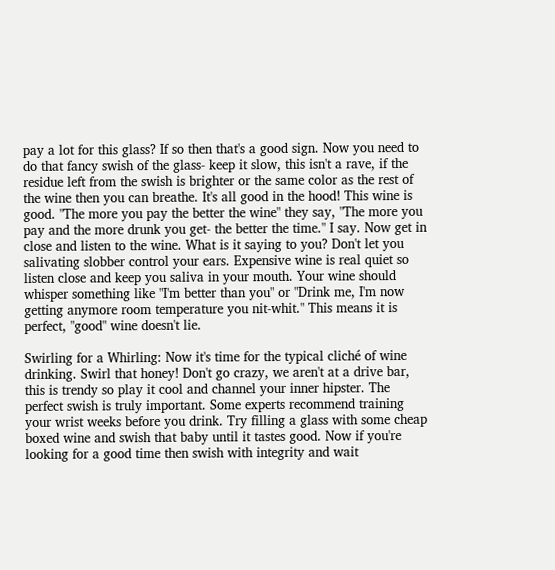pay a lot for this glass? If so then that's a good sign. Now you need to do that fancy swish of the glass- keep it slow, this isn't a rave, if the residue left from the swish is brighter or the same color as the rest of the wine then you can breathe. It's all good in the hood! This wine is good. "The more you pay the better the wine" they say, "The more you pay and the more drunk you get- the better the time." I say. Now get in close and listen to the wine. What is it saying to you? Don't let you salivating slobber control your ears. Expensive wine is real quiet so listen close and keep you saliva in your mouth. Your wine should whisper something like "I'm better than you" or "Drink me, I'm now getting anymore room temperature you nit-whit." This means it is perfect, "good" wine doesn't lie.

Swirling for a Whirling: Now it's time for the typical cliché of wine drinking. Swirl that honey! Don't go crazy, we aren't at a drive bar, this is trendy so play it cool and channel your inner hipster. The perfect swish is truly important. Some experts recommend training your wrist weeks before you drink. Try filling a glass with some cheap boxed wine and swish that baby until it tastes good. Now if you're looking for a good time then swish with integrity and wait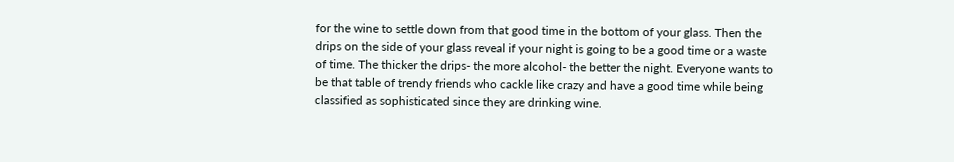for the wine to settle down from that good time in the bottom of your glass. Then the drips on the side of your glass reveal if your night is going to be a good time or a waste of time. The thicker the drips- the more alcohol- the better the night. Everyone wants to be that table of trendy friends who cackle like crazy and have a good time while being classified as sophisticated since they are drinking wine.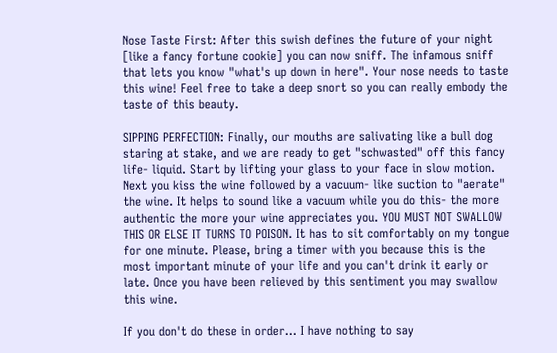Nose Taste First: After this swish defines the future of your night [like a fancy fortune cookie] you can now sniff. The infamous sniff that lets you know "what's up down in here". Your nose needs to taste this wine! Feel free to take a deep snort so you can really embody the taste of this beauty.

SIPPING PERFECTION: Finally, our mouths are salivating like a bull dog staring at stake, and we are ready to get "schwasted" off this fancy life- liquid. Start by lifting your glass to your face in slow motion. Next you kiss the wine followed by a vacuum- like suction to "aerate" the wine. It helps to sound like a vacuum while you do this- the more authentic the more your wine appreciates you. YOU MUST NOT SWALLOW THIS OR ELSE IT TURNS TO POISON. It has to sit comfortably on my tongue for one minute. Please, bring a timer with you because this is the most important minute of your life and you can't drink it early or late. Once you have been relieved by this sentiment you may swallow this wine.

If you don't do these in order... I have nothing to say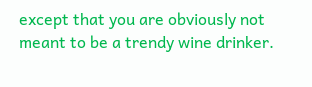except that you are obviously not meant to be a trendy wine drinker.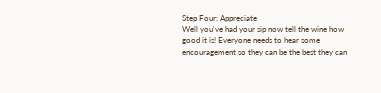Step Four: Appreciate
Well you've had your sip now tell the wine how good it is! Everyone needs to hear some encouragement so they can be the best they can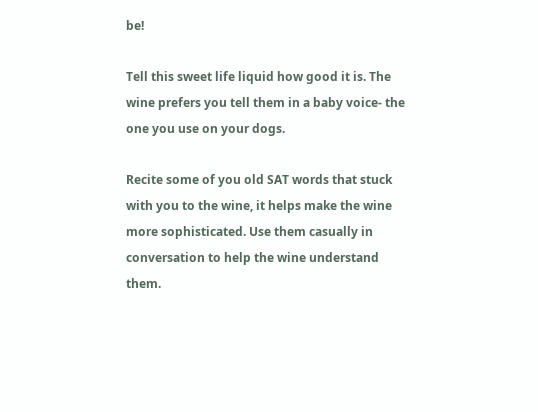be!

Tell this sweet life liquid how good it is. The wine prefers you tell them in a baby voice- the one you use on your dogs.

Recite some of you old SAT words that stuck with you to the wine, it helps make the wine more sophisticated. Use them casually in conversation to help the wine understand them.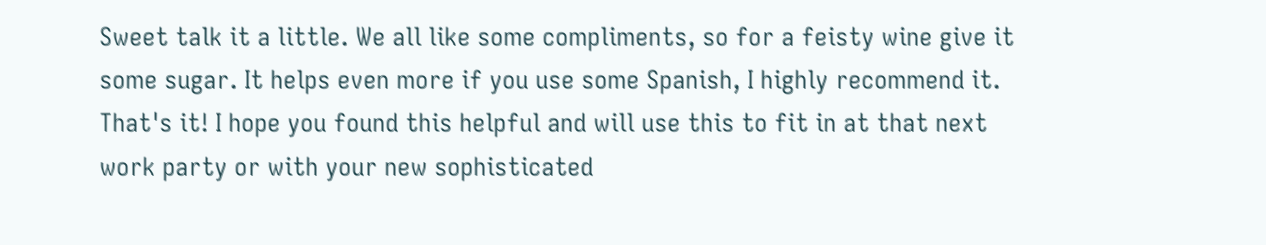Sweet talk it a little. We all like some compliments, so for a feisty wine give it some sugar. It helps even more if you use some Spanish, I highly recommend it.
That's it! I hope you found this helpful and will use this to fit in at that next work party or with your new sophisticated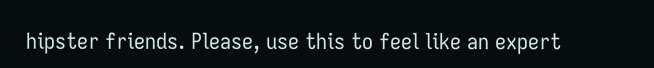hipster friends. Please, use this to feel like an expert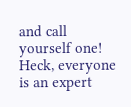and call yourself one! Heck, everyone is an expert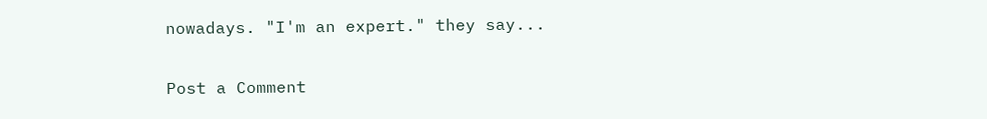nowadays. "I'm an expert." they say...

Post a Comment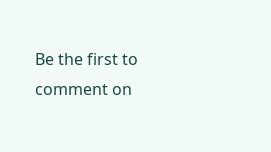Be the first to comment on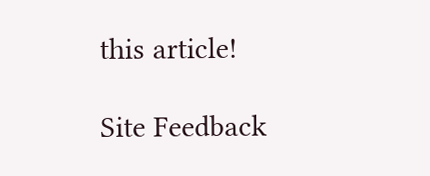this article!

Site Feedback